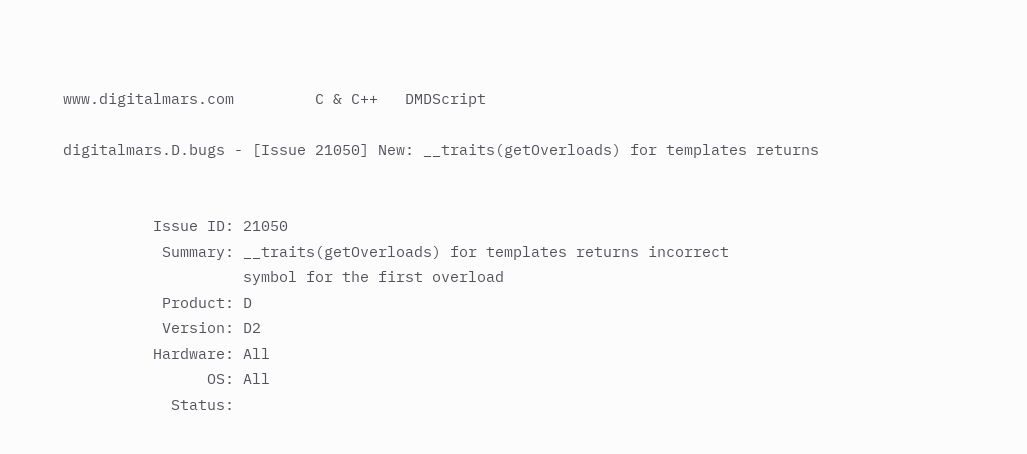www.digitalmars.com         C & C++   DMDScript

digitalmars.D.bugs - [Issue 21050] New: __traits(getOverloads) for templates returns


          Issue ID: 21050
           Summary: __traits(getOverloads) for templates returns incorrect
                    symbol for the first overload
           Product: D
           Version: D2
          Hardware: All
                OS: All
            Status: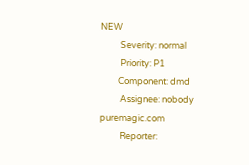NEW
          Severity: normal
          Priority: P1
         Component: dmd
          Assignee: nobody puremagic.com
          Reporter: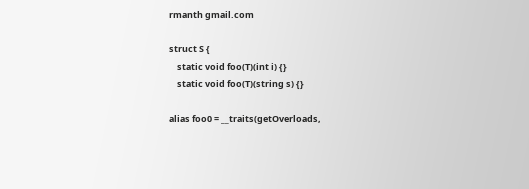rmanth gmail.com

struct S {
    static void foo(T)(int i) {}
    static void foo(T)(string s) {}

alias foo0 = __traits(getOverloads,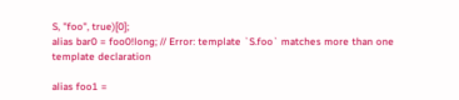S, "foo", true)[0];
alias bar0 = foo0!long; // Error: template `S.foo` matches more than one
template declaration

alias foo1 =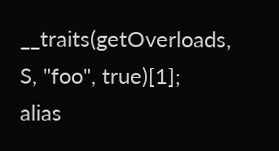__traits(getOverloads, S, "foo", true)[1];
alias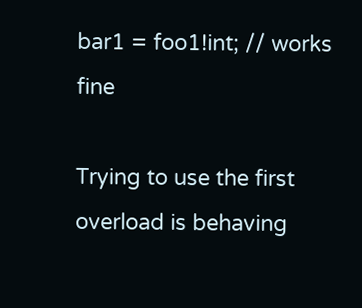bar1 = foo1!int; // works fine

Trying to use the first overload is behaving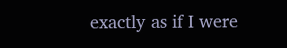exactly as if I were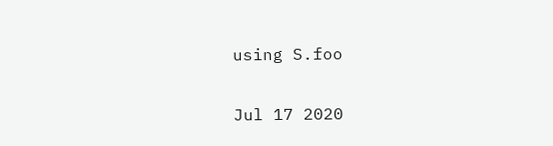using S.foo

Jul 17 2020